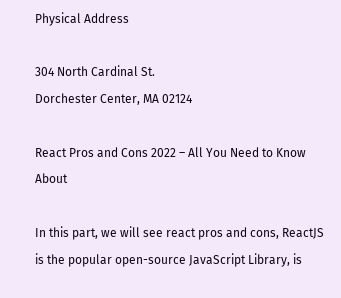Physical Address

304 North Cardinal St.
Dorchester Center, MA 02124

React Pros and Cons 2022 – All You Need to Know About

In this part, we will see react pros and cons, ReactJS is the popular open-source JavaScript Library, is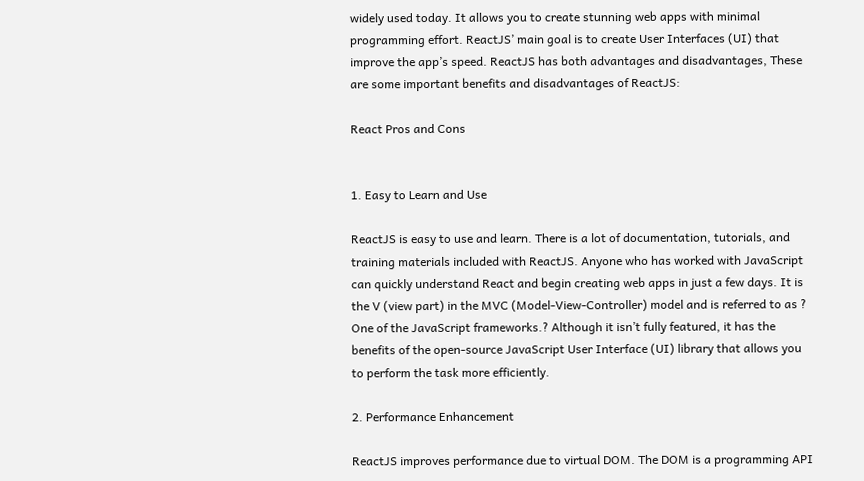widely used today. It allows you to create stunning web apps with minimal programming effort. ReactJS’ main goal is to create User Interfaces (UI) that improve the app’s speed. ReactJS has both advantages and disadvantages, These are some important benefits and disadvantages of ReactJS:

React Pros and Cons


1. Easy to Learn and Use

ReactJS is easy to use and learn. There is a lot of documentation, tutorials, and training materials included with ReactJS. Anyone who has worked with JavaScript can quickly understand React and begin creating web apps in just a few days. It is the V (view part) in the MVC (Model-View-Controller) model and is referred to as ? One of the JavaScript frameworks.? Although it isn’t fully featured, it has the benefits of the open-source JavaScript User Interface (UI) library that allows you to perform the task more efficiently.

2. Performance Enhancement

ReactJS improves performance due to virtual DOM. The DOM is a programming API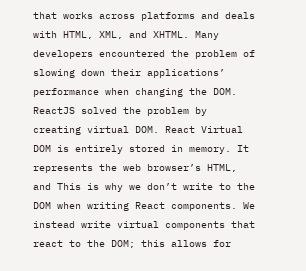that works across platforms and deals with HTML, XML, and XHTML. Many developers encountered the problem of slowing down their applications’ performance when changing the DOM. ReactJS solved the problem by creating virtual DOM. React Virtual DOM is entirely stored in memory. It represents the web browser’s HTML, and This is why we don’t write to the DOM when writing React components. We instead write virtual components that react to the DOM; this allows for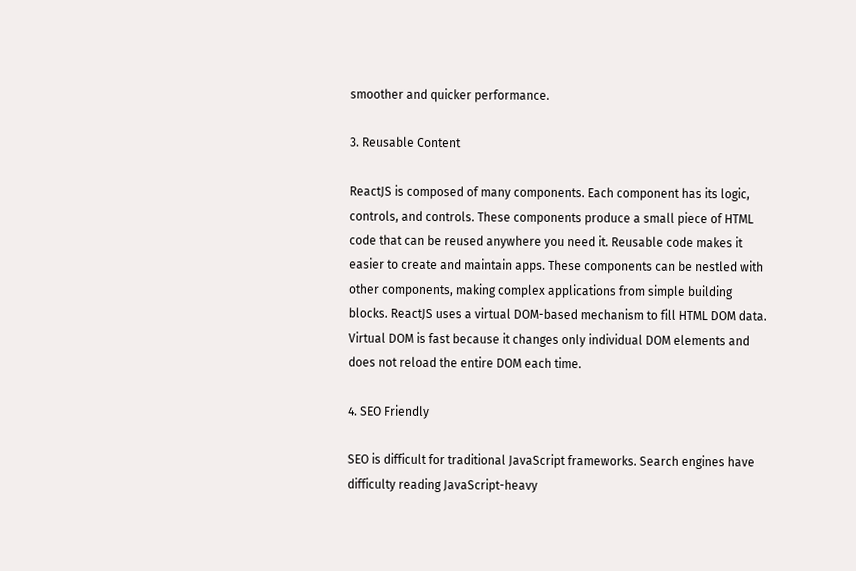smoother and quicker performance.

3. Reusable Content

ReactJS is composed of many components. Each component has its logic, controls, and controls. These components produce a small piece of HTML code that can be reused anywhere you need it. Reusable code makes it easier to create and maintain apps. These components can be nestled with other components, making complex applications from simple building blocks. ReactJS uses a virtual DOM-based mechanism to fill HTML DOM data. Virtual DOM is fast because it changes only individual DOM elements and does not reload the entire DOM each time.

4. SEO Friendly

SEO is difficult for traditional JavaScript frameworks. Search engines have difficulty reading JavaScript-heavy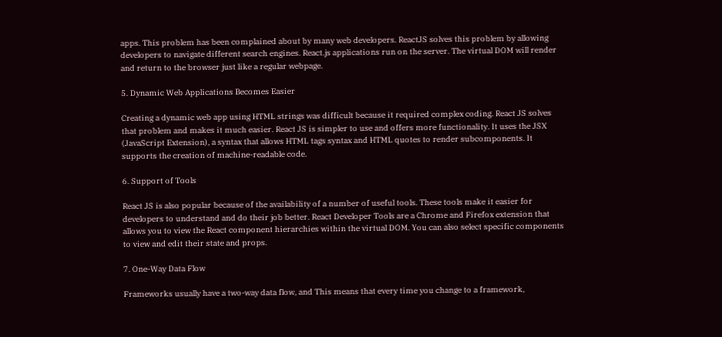apps. This problem has been complained about by many web developers. ReactJS solves this problem by allowing developers to navigate different search engines. React.js applications run on the server. The virtual DOM will render and return to the browser just like a regular webpage.

5. Dynamic Web Applications Becomes Easier

Creating a dynamic web app using HTML strings was difficult because it required complex coding. React JS solves that problem and makes it much easier. React JS is simpler to use and offers more functionality. It uses the JSX (JavaScript Extension), a syntax that allows HTML tags syntax and HTML quotes to render subcomponents. It supports the creation of machine-readable code.

6. Support of Tools

React JS is also popular because of the availability of a number of useful tools. These tools make it easier for developers to understand and do their job better. React Developer Tools are a Chrome and Firefox extension that allows you to view the React component hierarchies within the virtual DOM. You can also select specific components to view and edit their state and props.

7. One-Way Data Flow

Frameworks usually have a two-way data flow, and This means that every time you change to a framework,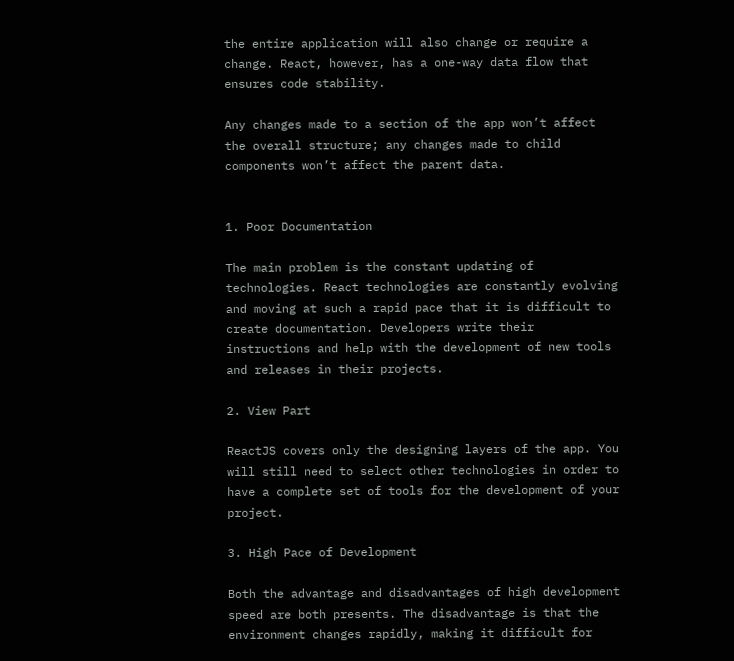the entire application will also change or require a change. React, however, has a one-way data flow that ensures code stability.

Any changes made to a section of the app won’t affect the overall structure; any changes made to child components won’t affect the parent data.


1. Poor Documentation

The main problem is the constant updating of technologies. React technologies are constantly evolving and moving at such a rapid pace that it is difficult to create documentation. Developers write their instructions and help with the development of new tools and releases in their projects.

2. View Part

ReactJS covers only the designing layers of the app. You will still need to select other technologies in order to have a complete set of tools for the development of your project.

3. High Pace of Development

Both the advantage and disadvantages of high development speed are both presents. The disadvantage is that the environment changes rapidly, making it difficult for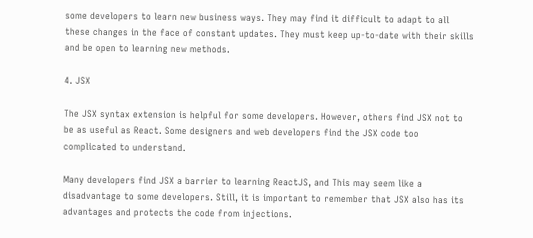some developers to learn new business ways. They may find it difficult to adapt to all these changes in the face of constant updates. They must keep up-to-date with their skills and be open to learning new methods.

4. JSX

The JSX syntax extension is helpful for some developers. However, others find JSX not to be as useful as React. Some designers and web developers find the JSX code too complicated to understand.

Many developers find JSX a barrier to learning ReactJS, and This may seem like a disadvantage to some developers. Still, it is important to remember that JSX also has its advantages and protects the code from injections.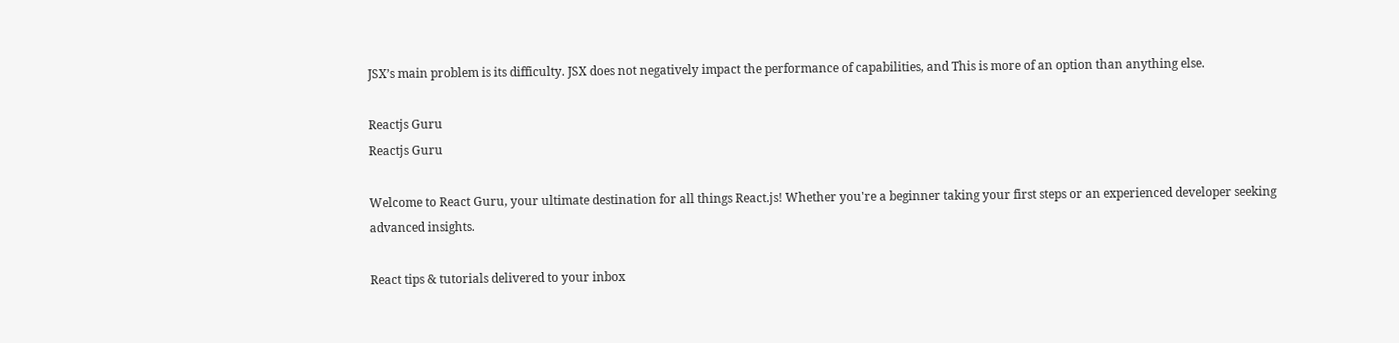JSX’s main problem is its difficulty. JSX does not negatively impact the performance of capabilities, and This is more of an option than anything else.

Reactjs Guru
Reactjs Guru

Welcome to React Guru, your ultimate destination for all things React.js! Whether you're a beginner taking your first steps or an experienced developer seeking advanced insights.

React tips & tutorials delivered to your inbox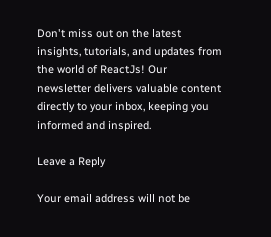Don't miss out on the latest insights, tutorials, and updates from the world of ReactJs! Our newsletter delivers valuable content directly to your inbox, keeping you informed and inspired.

Leave a Reply

Your email address will not be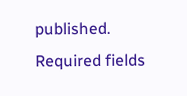published. Required fields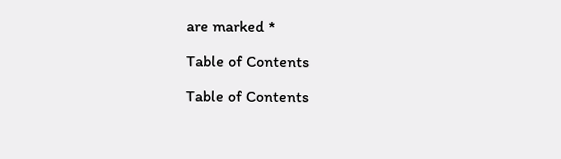are marked *

Table of Contents

Table of Contents